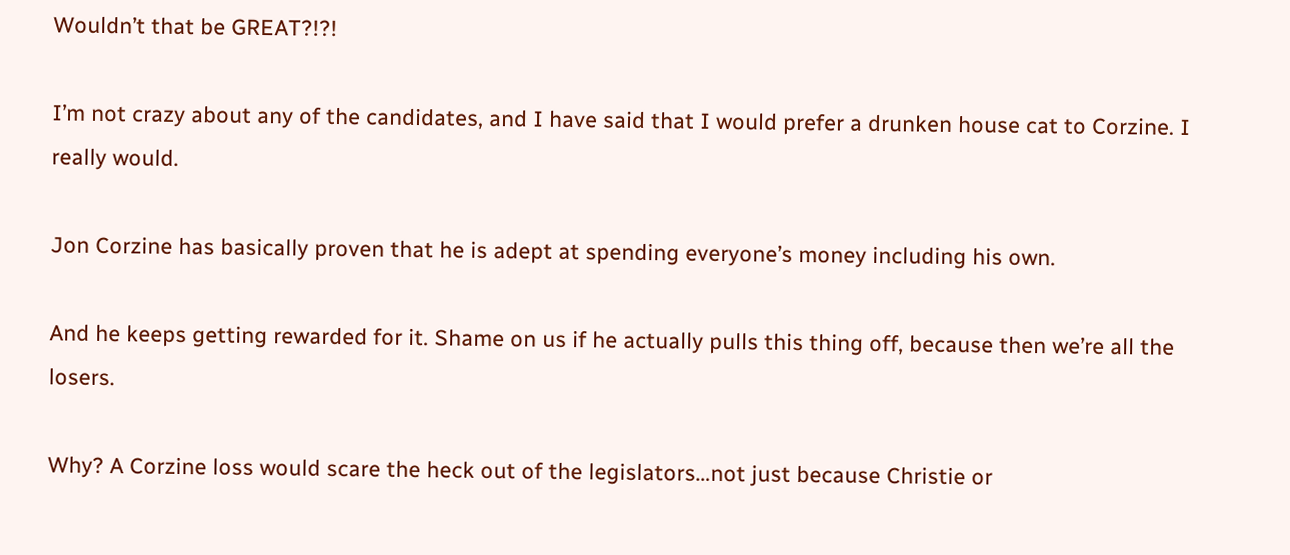Wouldn’t that be GREAT?!?!

I’m not crazy about any of the candidates, and I have said that I would prefer a drunken house cat to Corzine. I really would.

Jon Corzine has basically proven that he is adept at spending everyone’s money including his own.

And he keeps getting rewarded for it. Shame on us if he actually pulls this thing off, because then we’re all the losers.

Why? A Corzine loss would scare the heck out of the legislators…not just because Christie or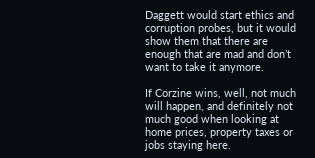Daggett would start ethics and corruption probes, but it would show them that there are enough that are mad and don’t want to take it anymore.

If Corzine wins, well, not much will happen, and definitely not much good when looking at home prices, property taxes or jobs staying here.